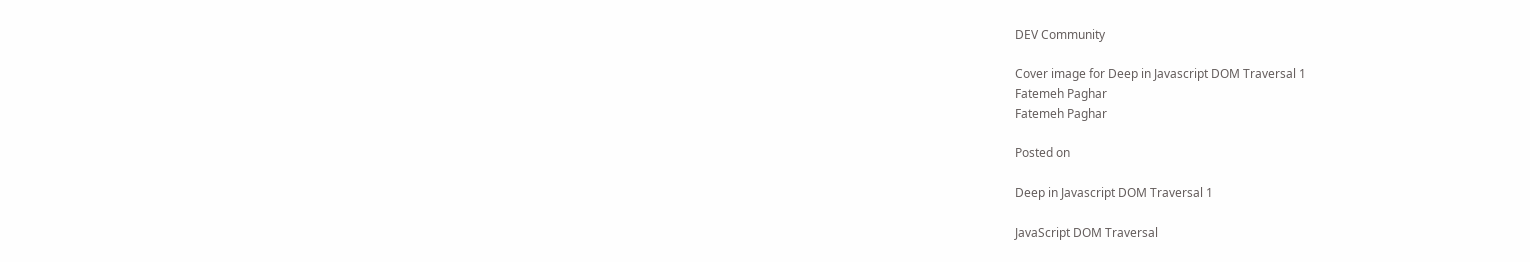DEV Community

Cover image for Deep in Javascript DOM Traversal 1
Fatemeh Paghar
Fatemeh Paghar

Posted on

Deep in Javascript DOM Traversal 1

JavaScript DOM Traversal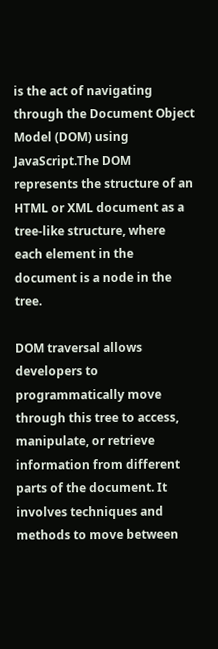is the act of navigating through the Document Object Model (DOM) using JavaScript.The DOM represents the structure of an HTML or XML document as a tree-like structure, where each element in the document is a node in the tree.

DOM traversal allows developers to programmatically move through this tree to access, manipulate, or retrieve information from different parts of the document. It involves techniques and methods to move between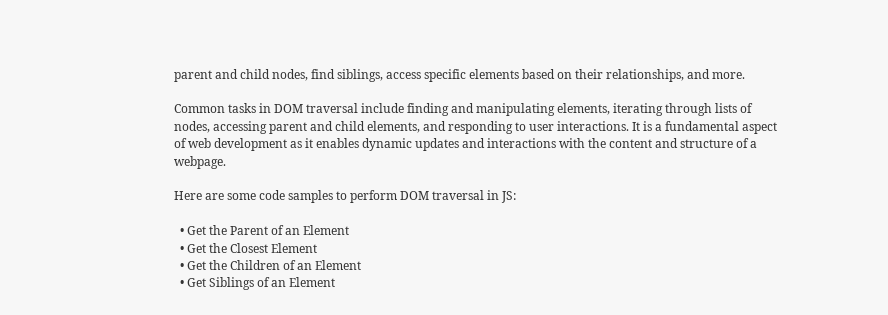parent and child nodes, find siblings, access specific elements based on their relationships, and more.

Common tasks in DOM traversal include finding and manipulating elements, iterating through lists of nodes, accessing parent and child elements, and responding to user interactions. It is a fundamental aspect of web development as it enables dynamic updates and interactions with the content and structure of a webpage.

Here are some code samples to perform DOM traversal in JS:

  • Get the Parent of an Element
  • Get the Closest Element
  • Get the Children of an Element
  • Get Siblings of an Element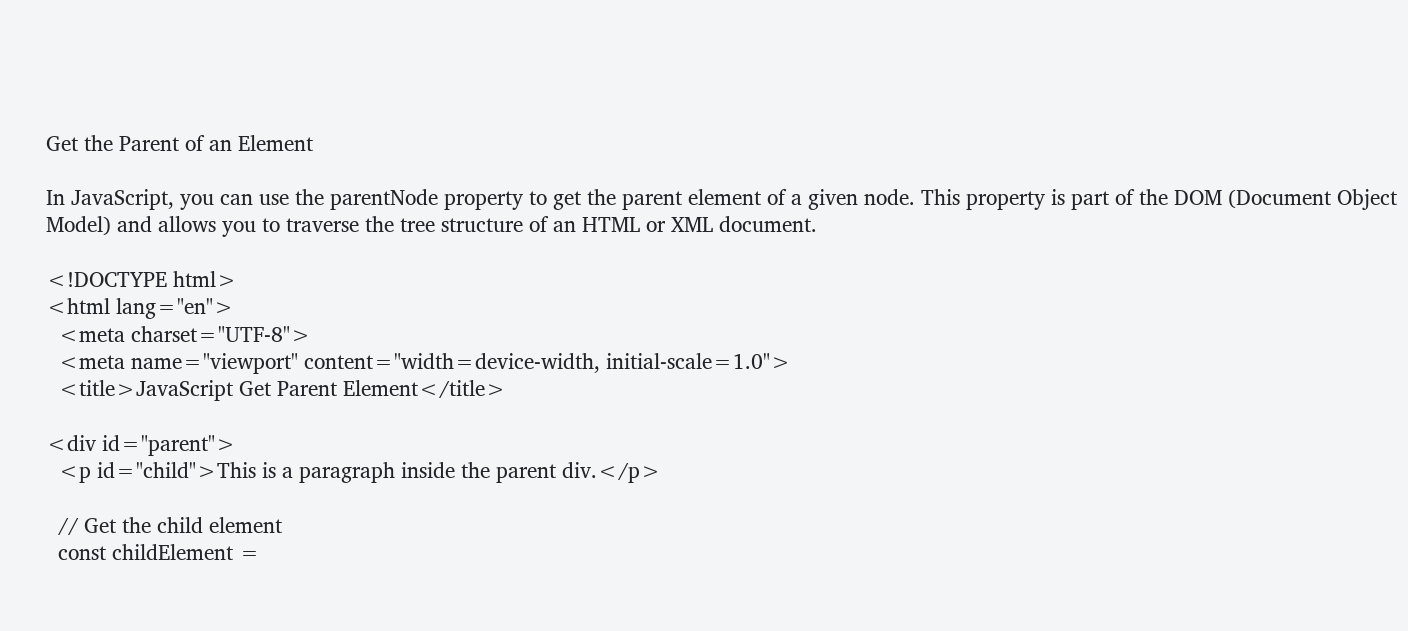Get the Parent of an Element

In JavaScript, you can use the parentNode property to get the parent element of a given node. This property is part of the DOM (Document Object Model) and allows you to traverse the tree structure of an HTML or XML document.

<!DOCTYPE html>
<html lang="en">
  <meta charset="UTF-8">
  <meta name="viewport" content="width=device-width, initial-scale=1.0">
  <title>JavaScript Get Parent Element</title>

<div id="parent">
  <p id="child">This is a paragraph inside the parent div.</p>

  // Get the child element
  const childElement =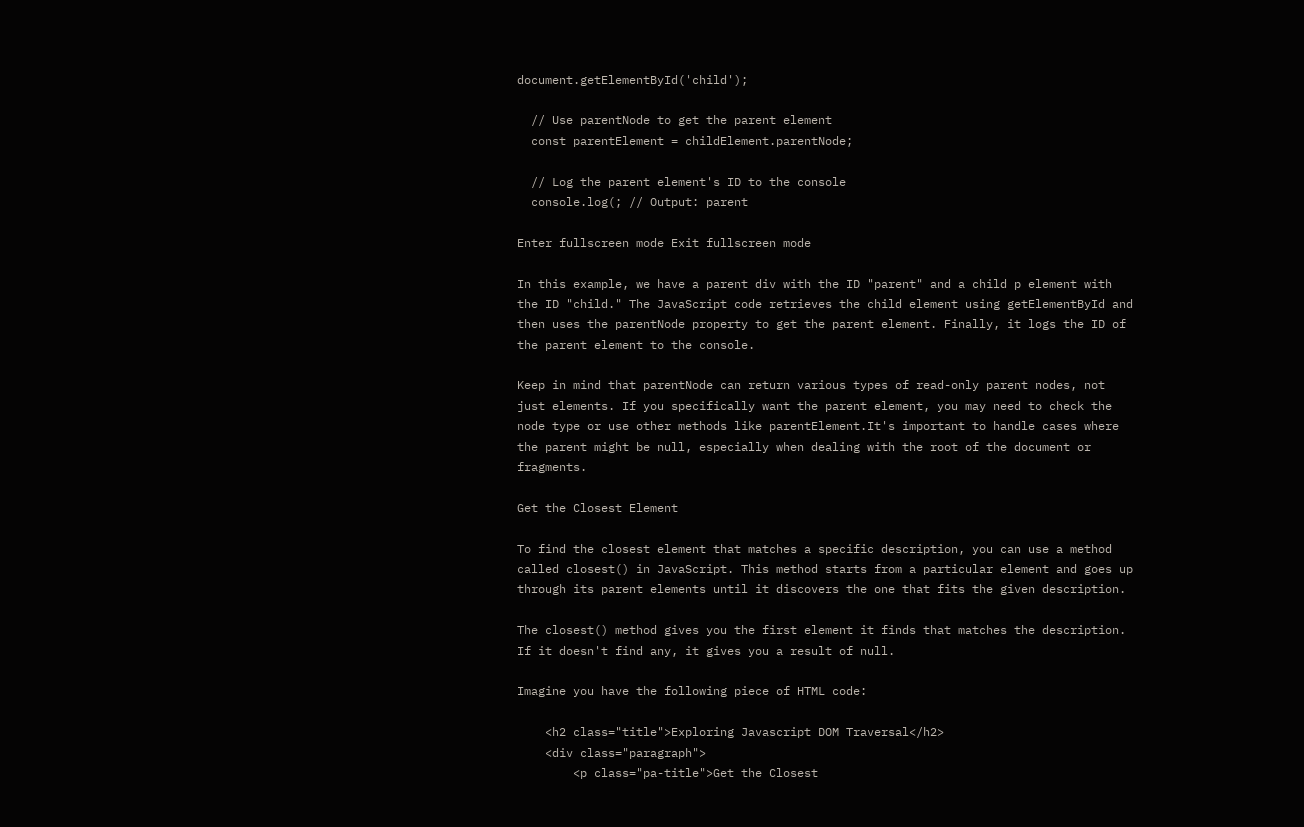document.getElementById('child');

  // Use parentNode to get the parent element
  const parentElement = childElement.parentNode;

  // Log the parent element's ID to the console
  console.log(; // Output: parent

Enter fullscreen mode Exit fullscreen mode

In this example, we have a parent div with the ID "parent" and a child p element with the ID "child." The JavaScript code retrieves the child element using getElementById and then uses the parentNode property to get the parent element. Finally, it logs the ID of the parent element to the console.

Keep in mind that parentNode can return various types of read-only parent nodes, not just elements. If you specifically want the parent element, you may need to check the node type or use other methods like parentElement.It's important to handle cases where the parent might be null, especially when dealing with the root of the document or fragments.

Get the Closest Element

To find the closest element that matches a specific description, you can use a method called closest() in JavaScript. This method starts from a particular element and goes up through its parent elements until it discovers the one that fits the given description.

The closest() method gives you the first element it finds that matches the description. If it doesn't find any, it gives you a result of null.

Imagine you have the following piece of HTML code:

    <h2 class="title">Exploring Javascript DOM Traversal</h2>
    <div class="paragraph">
        <p class="pa-title">Get the Closest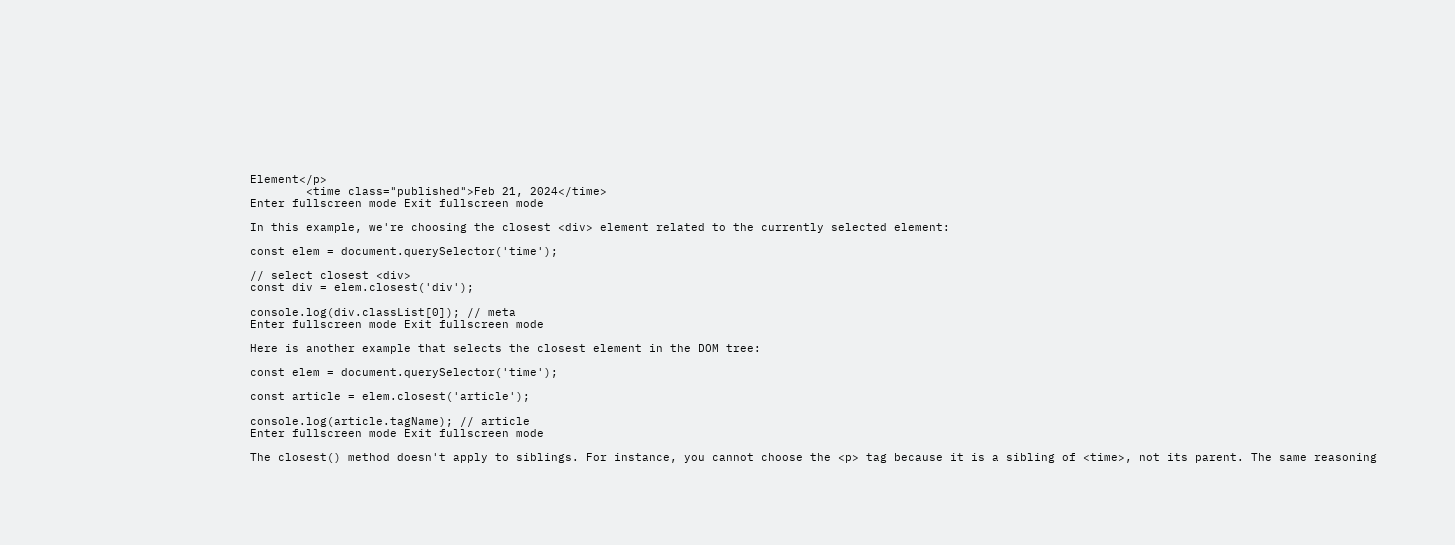Element</p>
        <time class="published">Feb 21, 2024</time>
Enter fullscreen mode Exit fullscreen mode

In this example, we're choosing the closest <div> element related to the currently selected element:

const elem = document.querySelector('time');

// select closest <div>
const div = elem.closest('div');

console.log(div.classList[0]); // meta
Enter fullscreen mode Exit fullscreen mode

Here is another example that selects the closest element in the DOM tree:

const elem = document.querySelector('time');

const article = elem.closest('article');

console.log(article.tagName); // article
Enter fullscreen mode Exit fullscreen mode

The closest() method doesn't apply to siblings. For instance, you cannot choose the <p> tag because it is a sibling of <time>, not its parent. The same reasoning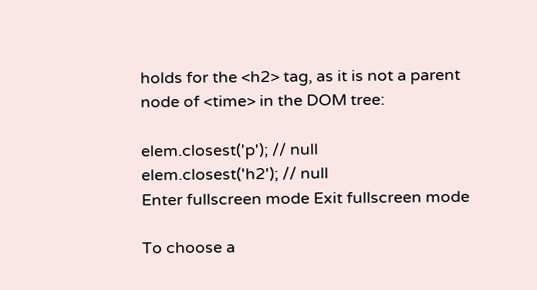holds for the <h2> tag, as it is not a parent node of <time> in the DOM tree:

elem.closest('p'); // null
elem.closest('h2'); // null
Enter fullscreen mode Exit fullscreen mode

To choose a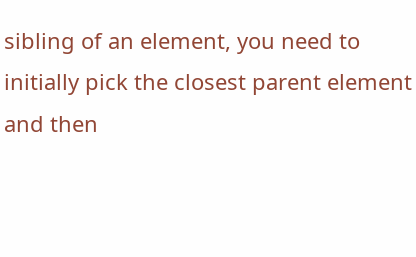sibling of an element, you need to initially pick the closest parent element and then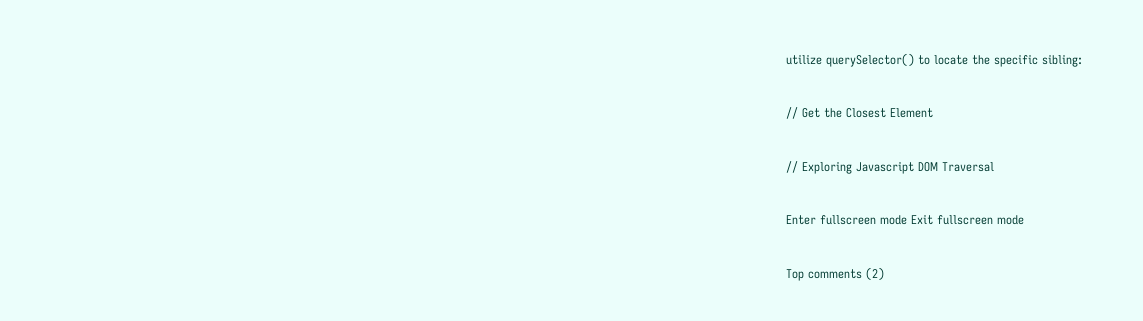utilize querySelector() to locate the specific sibling:

// Get the Closest Element

// Exploring Javascript DOM Traversal

Enter fullscreen mode Exit fullscreen mode

Top comments (2)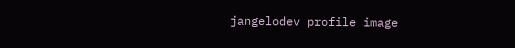jangelodev profile image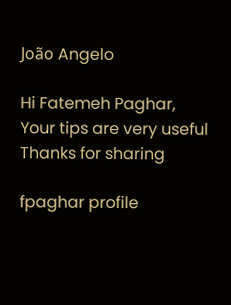João Angelo

Hi Fatemeh Paghar,
Your tips are very useful
Thanks for sharing

fpaghar profile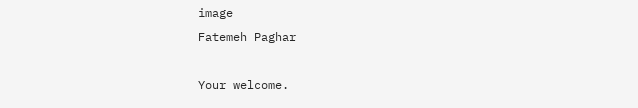image
Fatemeh Paghar

Your welcome.